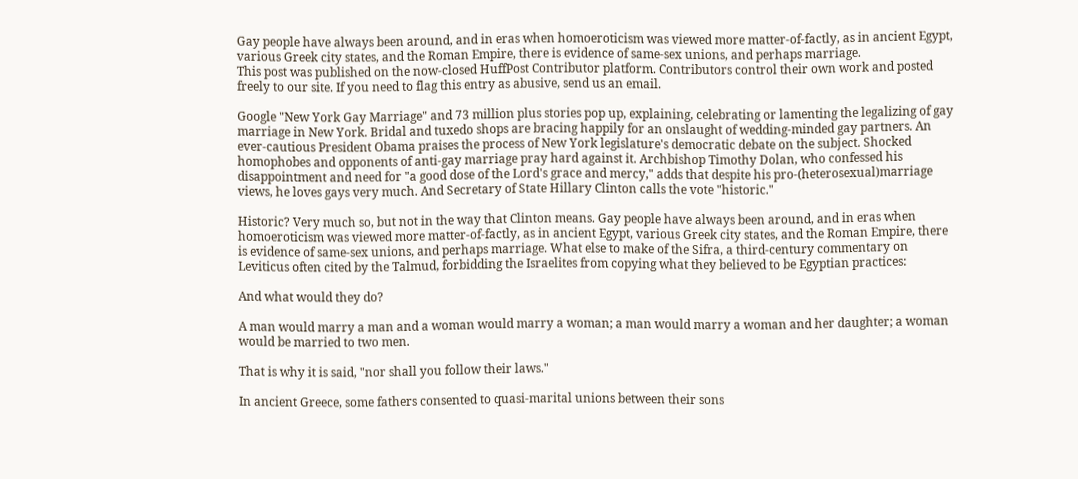Gay people have always been around, and in eras when homoeroticism was viewed more matter-of-factly, as in ancient Egypt, various Greek city states, and the Roman Empire, there is evidence of same-sex unions, and perhaps marriage.
This post was published on the now-closed HuffPost Contributor platform. Contributors control their own work and posted freely to our site. If you need to flag this entry as abusive, send us an email.

Google "New York Gay Marriage" and 73 million plus stories pop up, explaining, celebrating or lamenting the legalizing of gay marriage in New York. Bridal and tuxedo shops are bracing happily for an onslaught of wedding-minded gay partners. An ever-cautious President Obama praises the process of New York legislature's democratic debate on the subject. Shocked homophobes and opponents of anti-gay marriage pray hard against it. Archbishop Timothy Dolan, who confessed his disappointment and need for "a good dose of the Lord's grace and mercy," adds that despite his pro-(heterosexual)marriage views, he loves gays very much. And Secretary of State Hillary Clinton calls the vote "historic."

Historic? Very much so, but not in the way that Clinton means. Gay people have always been around, and in eras when homoeroticism was viewed more matter-of-factly, as in ancient Egypt, various Greek city states, and the Roman Empire, there is evidence of same-sex unions, and perhaps marriage. What else to make of the Sifra, a third-century commentary on Leviticus often cited by the Talmud, forbidding the Israelites from copying what they believed to be Egyptian practices:

And what would they do?

A man would marry a man and a woman would marry a woman; a man would marry a woman and her daughter; a woman would be married to two men.

That is why it is said, "nor shall you follow their laws."

In ancient Greece, some fathers consented to quasi-marital unions between their sons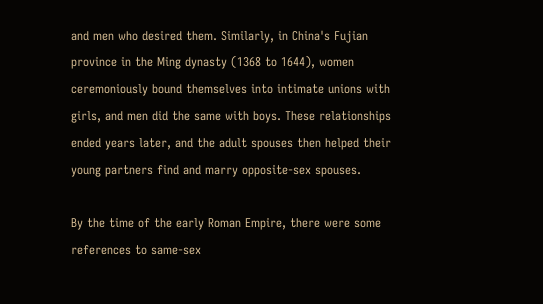and men who desired them. Similarly, in China's Fujian province in the Ming dynasty (1368 to 1644), women ceremoniously bound themselves into intimate unions with girls, and men did the same with boys. These relationships ended years later, and the adult spouses then helped their young partners find and marry opposite-sex spouses.

By the time of the early Roman Empire, there were some references to same-sex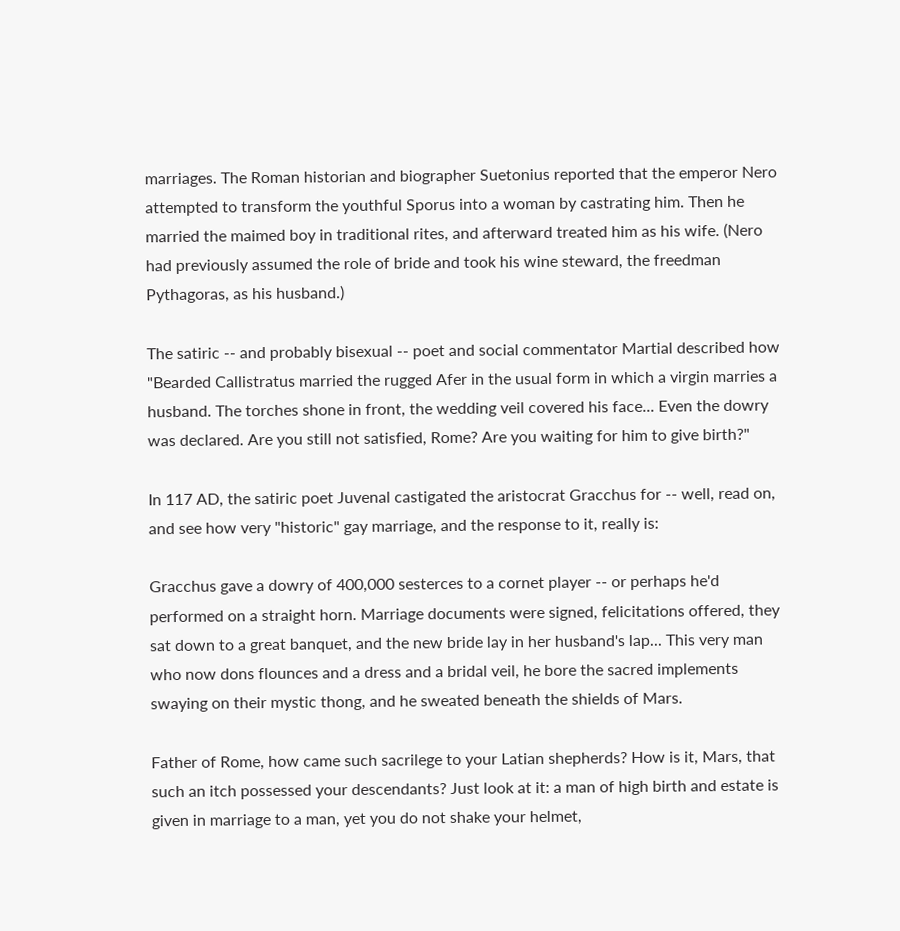marriages. The Roman historian and biographer Suetonius reported that the emperor Nero attempted to transform the youthful Sporus into a woman by castrating him. Then he married the maimed boy in traditional rites, and afterward treated him as his wife. (Nero had previously assumed the role of bride and took his wine steward, the freedman Pythagoras, as his husband.)

The satiric -- and probably bisexual -- poet and social commentator Martial described how "Bearded Callistratus married the rugged Afer in the usual form in which a virgin marries a husband. The torches shone in front, the wedding veil covered his face... Even the dowry was declared. Are you still not satisfied, Rome? Are you waiting for him to give birth?"

In 117 AD, the satiric poet Juvenal castigated the aristocrat Gracchus for -- well, read on, and see how very "historic" gay marriage, and the response to it, really is:

Gracchus gave a dowry of 400,000 sesterces to a cornet player -- or perhaps he'd performed on a straight horn. Marriage documents were signed, felicitations offered, they sat down to a great banquet, and the new bride lay in her husband's lap... This very man who now dons flounces and a dress and a bridal veil, he bore the sacred implements swaying on their mystic thong, and he sweated beneath the shields of Mars.

Father of Rome, how came such sacrilege to your Latian shepherds? How is it, Mars, that such an itch possessed your descendants? Just look at it: a man of high birth and estate is given in marriage to a man, yet you do not shake your helmet,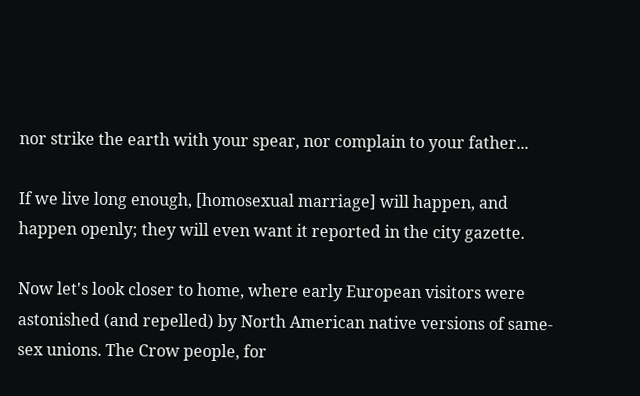nor strike the earth with your spear, nor complain to your father...

If we live long enough, [homosexual marriage] will happen, and happen openly; they will even want it reported in the city gazette.

Now let's look closer to home, where early European visitors were astonished (and repelled) by North American native versions of same-sex unions. The Crow people, for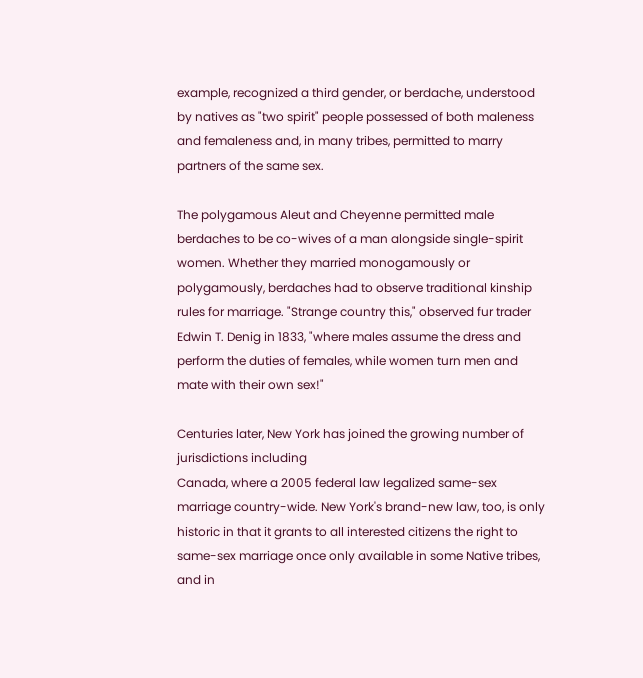example, recognized a third gender, or berdache, understood by natives as "two spirit" people possessed of both maleness and femaleness and, in many tribes, permitted to marry partners of the same sex.

The polygamous Aleut and Cheyenne permitted male berdaches to be co-wives of a man alongside single-spirit women. Whether they married monogamously or polygamously, berdaches had to observe traditional kinship rules for marriage. "Strange country this," observed fur trader Edwin T. Denig in 1833, "where males assume the dress and perform the duties of females, while women turn men and mate with their own sex!"

Centuries later, New York has joined the growing number of jurisdictions including
Canada, where a 2005 federal law legalized same-sex marriage country-wide. New York's brand-new law, too, is only historic in that it grants to all interested citizens the right to same-sex marriage once only available in some Native tribes, and in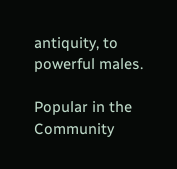antiquity, to powerful males.

Popular in the Community